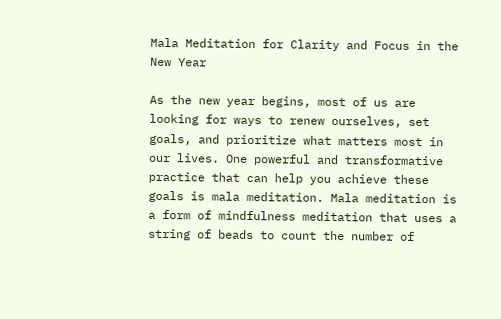Mala Meditation for Clarity and Focus in the New Year

As the new year begins, most of us are looking for ways to renew ourselves, set goals, and prioritize what matters most in our lives. One powerful and transformative practice that can help you achieve these goals is mala meditation. Mala meditation is a form of mindfulness meditation that uses a string of beads to count the number of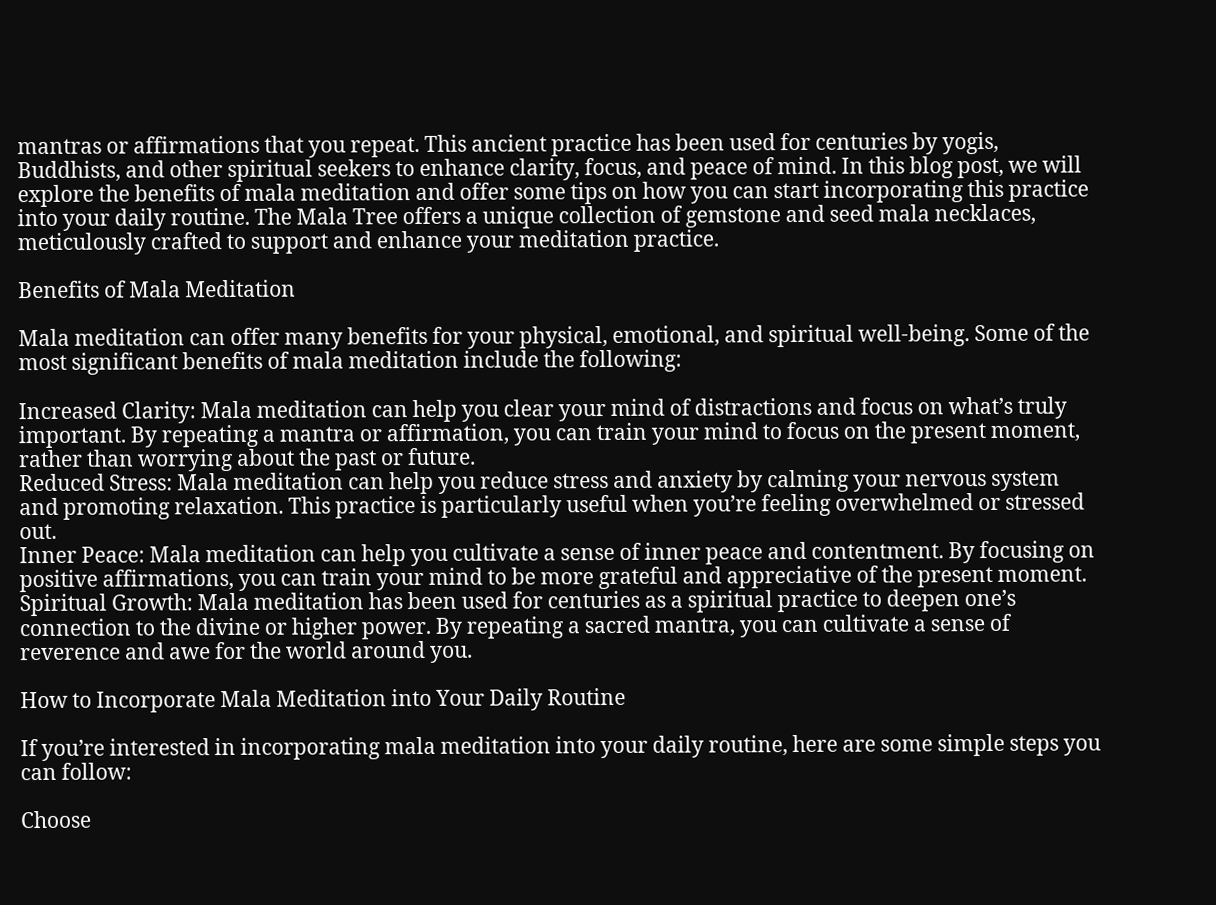mantras or affirmations that you repeat. This ancient practice has been used for centuries by yogis, Buddhists, and other spiritual seekers to enhance clarity, focus, and peace of mind. In this blog post, we will explore the benefits of mala meditation and offer some tips on how you can start incorporating this practice into your daily routine. The Mala Tree offers a unique collection of gemstone and seed mala necklaces, meticulously crafted to support and enhance your meditation practice.

Benefits of Mala Meditation

Mala meditation can offer many benefits for your physical, emotional, and spiritual well-being. Some of the most significant benefits of mala meditation include the following:

Increased Clarity: Mala meditation can help you clear your mind of distractions and focus on what’s truly important. By repeating a mantra or affirmation, you can train your mind to focus on the present moment, rather than worrying about the past or future.
Reduced Stress: Mala meditation can help you reduce stress and anxiety by calming your nervous system and promoting relaxation. This practice is particularly useful when you’re feeling overwhelmed or stressed out.
Inner Peace: Mala meditation can help you cultivate a sense of inner peace and contentment. By focusing on positive affirmations, you can train your mind to be more grateful and appreciative of the present moment.
Spiritual Growth: Mala meditation has been used for centuries as a spiritual practice to deepen one’s connection to the divine or higher power. By repeating a sacred mantra, you can cultivate a sense of reverence and awe for the world around you.

How to Incorporate Mala Meditation into Your Daily Routine

If you’re interested in incorporating mala meditation into your daily routine, here are some simple steps you can follow:

Choose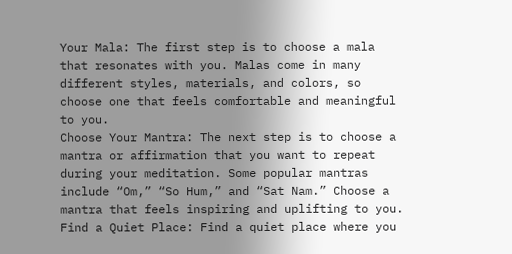Your Mala: The first step is to choose a mala that resonates with you. Malas come in many different styles, materials, and colors, so choose one that feels comfortable and meaningful to you.
Choose Your Mantra: The next step is to choose a mantra or affirmation that you want to repeat during your meditation. Some popular mantras include “Om,” “So Hum,” and “Sat Nam.” Choose a mantra that feels inspiring and uplifting to you.
Find a Quiet Place: Find a quiet place where you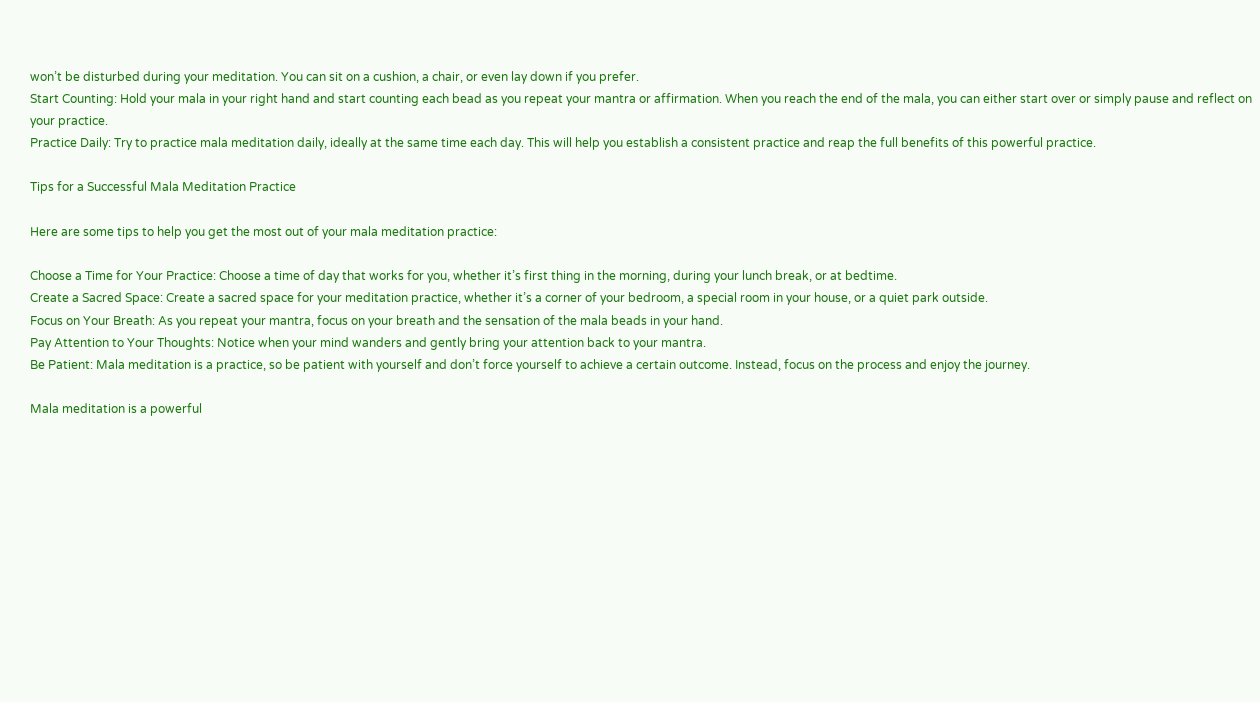won’t be disturbed during your meditation. You can sit on a cushion, a chair, or even lay down if you prefer.
Start Counting: Hold your mala in your right hand and start counting each bead as you repeat your mantra or affirmation. When you reach the end of the mala, you can either start over or simply pause and reflect on your practice.
Practice Daily: Try to practice mala meditation daily, ideally at the same time each day. This will help you establish a consistent practice and reap the full benefits of this powerful practice.

Tips for a Successful Mala Meditation Practice

Here are some tips to help you get the most out of your mala meditation practice:

Choose a Time for Your Practice: Choose a time of day that works for you, whether it’s first thing in the morning, during your lunch break, or at bedtime.
Create a Sacred Space: Create a sacred space for your meditation practice, whether it’s a corner of your bedroom, a special room in your house, or a quiet park outside.
Focus on Your Breath: As you repeat your mantra, focus on your breath and the sensation of the mala beads in your hand.
Pay Attention to Your Thoughts: Notice when your mind wanders and gently bring your attention back to your mantra.
Be Patient: Mala meditation is a practice, so be patient with yourself and don’t force yourself to achieve a certain outcome. Instead, focus on the process and enjoy the journey.

Mala meditation is a powerful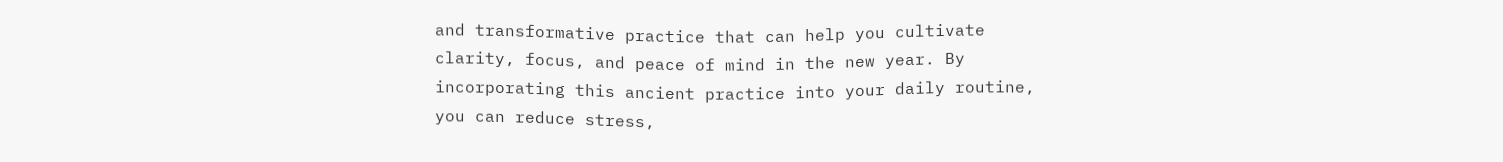and transformative practice that can help you cultivate clarity, focus, and peace of mind in the new year. By incorporating this ancient practice into your daily routine, you can reduce stress,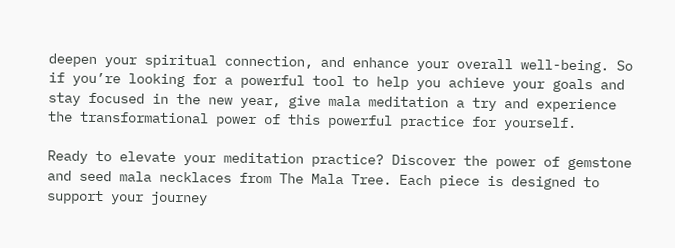deepen your spiritual connection, and enhance your overall well-being. So if you’re looking for a powerful tool to help you achieve your goals and stay focused in the new year, give mala meditation a try and experience the transformational power of this powerful practice for yourself.

Ready to elevate your meditation practice? Discover the power of gemstone and seed mala necklaces from The Mala Tree. Each piece is designed to support your journey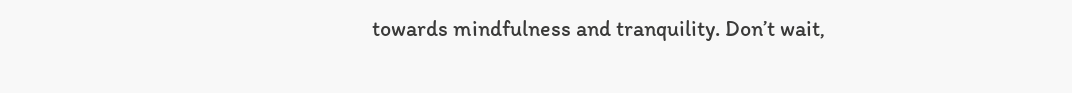towards mindfulness and tranquility. Don’t wait,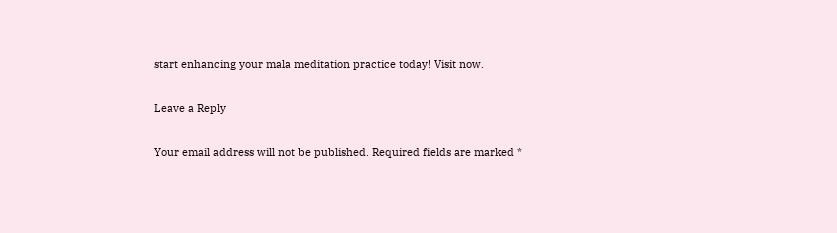start enhancing your mala meditation practice today! Visit now.

Leave a Reply

Your email address will not be published. Required fields are marked *